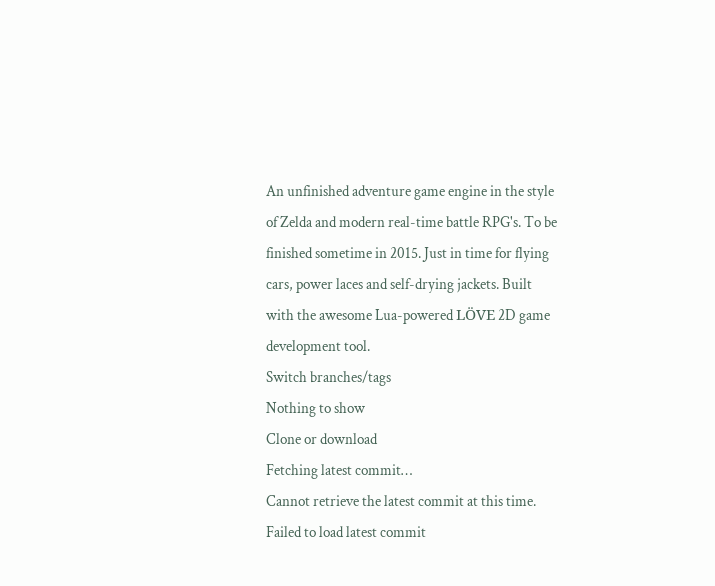An unfinished adventure game engine in the style of Zelda and modern real-time battle RPG's. To be finished sometime in 2015. Just in time for flying cars, power laces and self-drying jackets. Built with the awesome Lua-powered LÖVE 2D game development tool.
Switch branches/tags
Nothing to show
Clone or download
Fetching latest commit…
Cannot retrieve the latest commit at this time.
Failed to load latest commit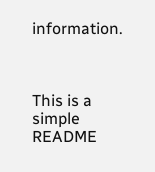information.



This is a simple README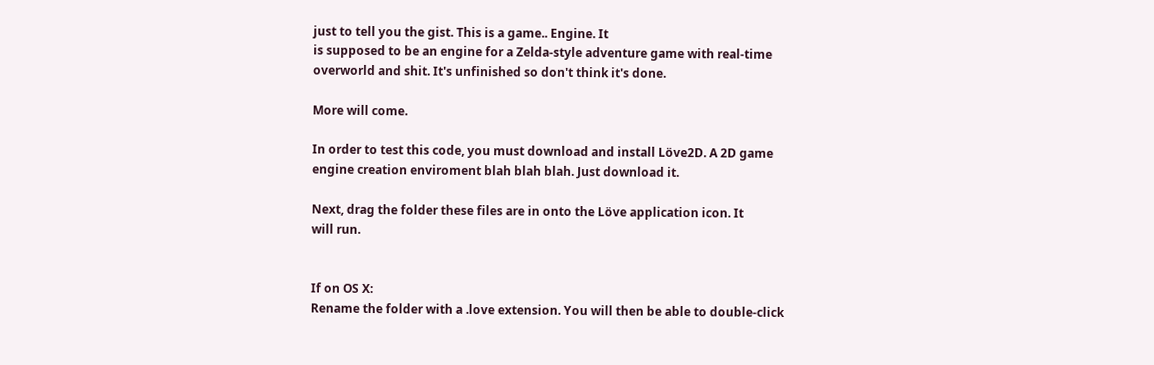just to tell you the gist. This is a game.. Engine. It
is supposed to be an engine for a Zelda-style adventure game with real-time
overworld and shit. It's unfinished so don't think it's done.

More will come.

In order to test this code, you must download and install Löve2D. A 2D game
engine creation enviroment blah blah blah. Just download it.

Next, drag the folder these files are in onto the Löve application icon. It
will run.


If on OS X:
Rename the folder with a .love extension. You will then be able to double-click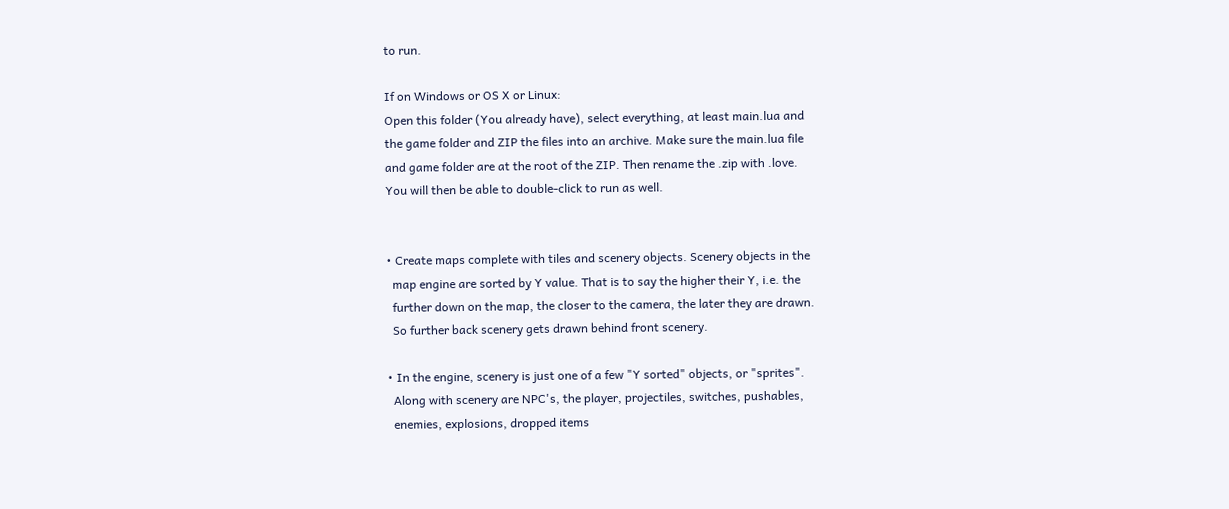to run.

If on Windows or OS X or Linux:
Open this folder (You already have), select everything, at least main.lua and
the game folder and ZIP the files into an archive. Make sure the main.lua file
and game folder are at the root of the ZIP. Then rename the .zip with .love.
You will then be able to double-click to run as well.


• Create maps complete with tiles and scenery objects. Scenery objects in the
  map engine are sorted by Y value. That is to say the higher their Y, i.e. the
  further down on the map, the closer to the camera, the later they are drawn.
  So further back scenery gets drawn behind front scenery.

• In the engine, scenery is just one of a few "Y sorted" objects, or "sprites".
  Along with scenery are NPC's, the player, projectiles, switches, pushables,
  enemies, explosions, dropped items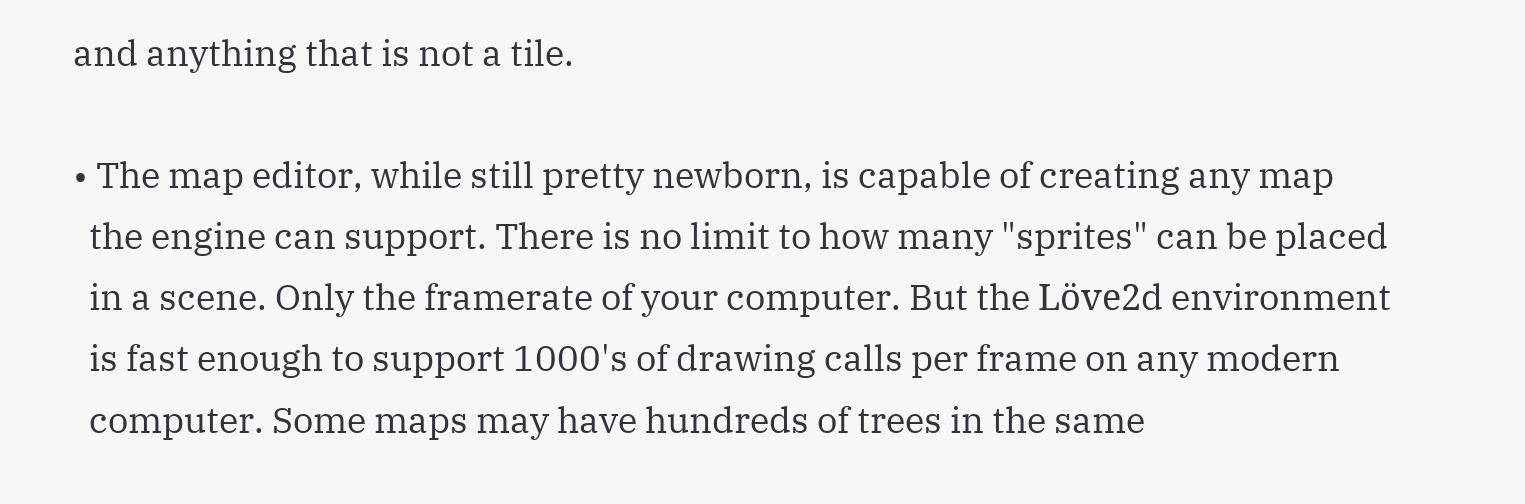and anything that is not a tile.

• The map editor, while still pretty newborn, is capable of creating any map
  the engine can support. There is no limit to how many "sprites" can be placed
  in a scene. Only the framerate of your computer. But the Löve2d environment
  is fast enough to support 1000's of drawing calls per frame on any modern
  computer. Some maps may have hundreds of trees in the same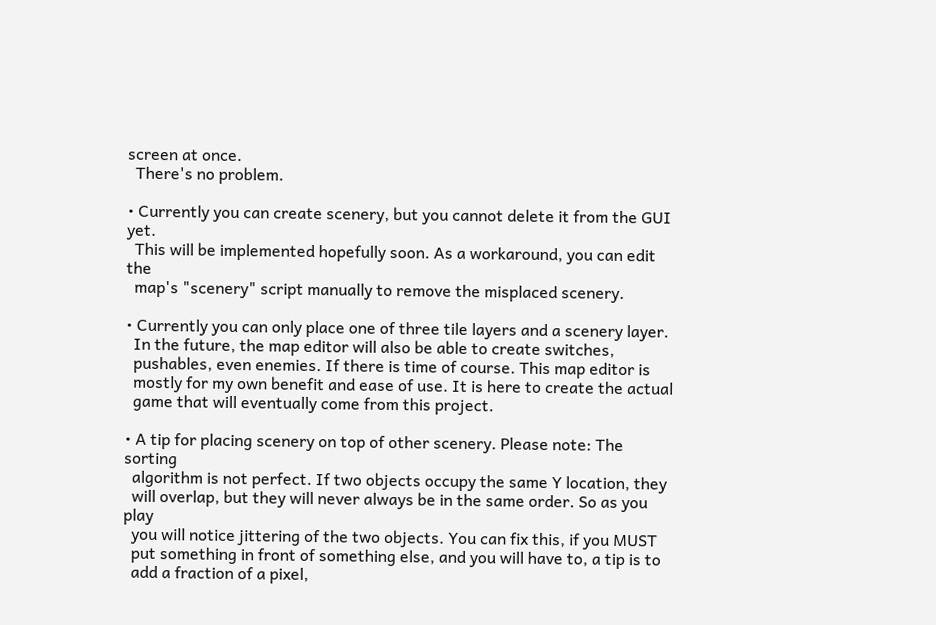screen at once.
  There's no problem.

• Currently you can create scenery, but you cannot delete it from the GUI yet.
  This will be implemented hopefully soon. As a workaround, you can edit the
  map's "scenery" script manually to remove the misplaced scenery.

• Currently you can only place one of three tile layers and a scenery layer.
  In the future, the map editor will also be able to create switches,
  pushables, even enemies. If there is time of course. This map editor is
  mostly for my own benefit and ease of use. It is here to create the actual
  game that will eventually come from this project.

• A tip for placing scenery on top of other scenery. Please note: The sorting
  algorithm is not perfect. If two objects occupy the same Y location, they
  will overlap, but they will never always be in the same order. So as you play
  you will notice jittering of the two objects. You can fix this, if you MUST
  put something in front of something else, and you will have to, a tip is to
  add a fraction of a pixel,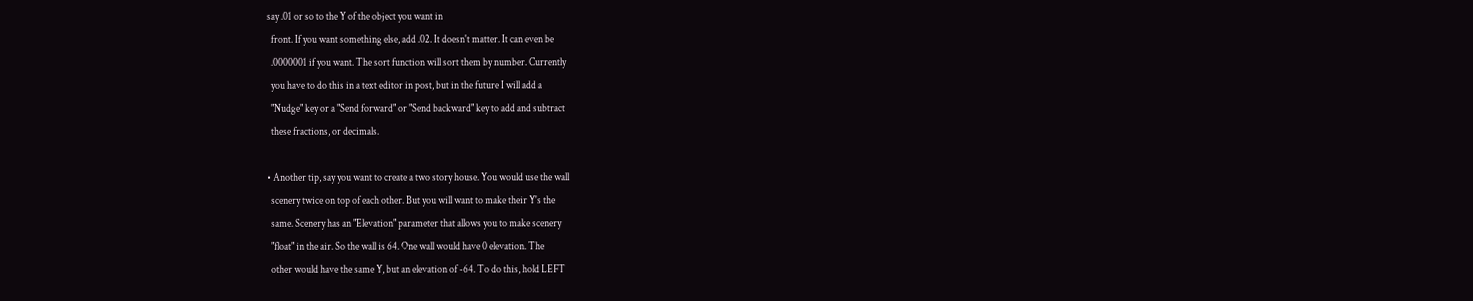say .01 or so to the Y of the object you want in
  front. If you want something else, add .02. It doesn't matter. It can even be
  .0000001 if you want. The sort function will sort them by number. Currently
  you have to do this in a text editor in post, but in the future I will add a
  "Nudge" key or a "Send forward" or "Send backward" key to add and subtract
  these fractions, or decimals.

• Another tip, say you want to create a two story house. You would use the wall
  scenery twice on top of each other. But you will want to make their Y's the
  same. Scenery has an "Elevation" parameter that allows you to make scenery
  "float" in the air. So the wall is 64. One wall would have 0 elevation. The
  other would have the same Y, but an elevation of -64. To do this, hold LEFT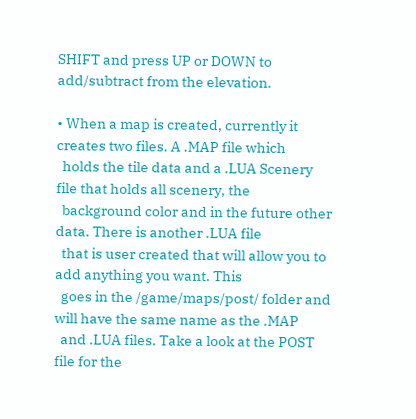SHIFT and press UP or DOWN to add/subtract from the elevation.

• When a map is created, currently it creates two files. A .MAP file which
  holds the tile data and a .LUA Scenery file that holds all scenery, the
  background color and in the future other data. There is another .LUA file
  that is user created that will allow you to add anything you want. This
  goes in the /game/maps/post/ folder and will have the same name as the .MAP
  and .LUA files. Take a look at the POST file for the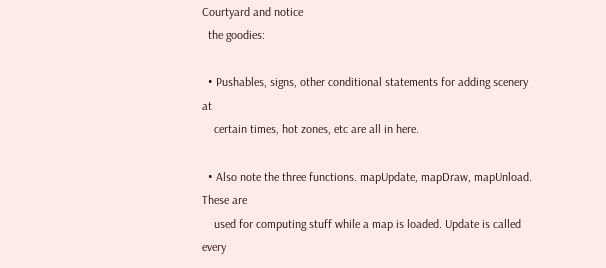Courtyard and notice
  the goodies:

  • Pushables, signs, other conditional statements for adding scenery at
    certain times, hot zones, etc are all in here.

  • Also note the three functions. mapUpdate, mapDraw, mapUnload. These are
    used for computing stuff while a map is loaded. Update is called every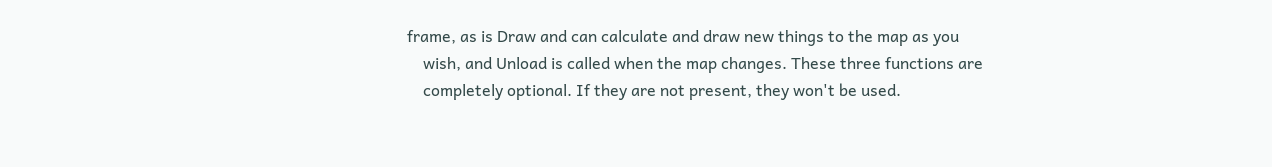frame, as is Draw and can calculate and draw new things to the map as you
    wish, and Unload is called when the map changes. These three functions are
    completely optional. If they are not present, they won't be used.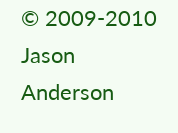© 2009-2010 Jason Anderson